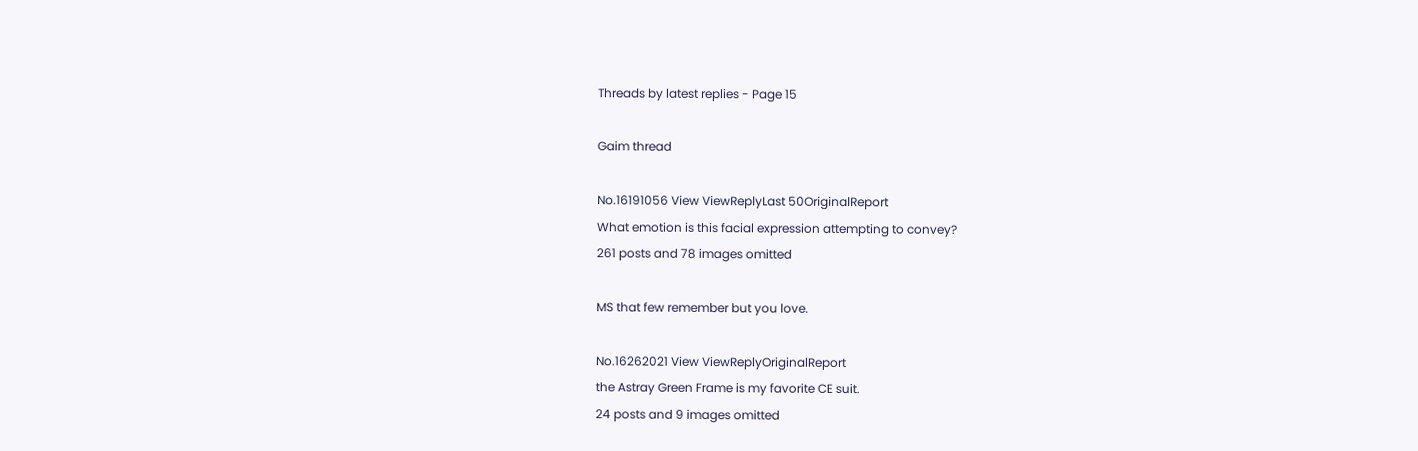Threads by latest replies - Page 15

Gaim thread

No.16191056 View ViewReplyLast 50OriginalReport
What emotion is this facial expression attempting to convey?
261 posts and 78 images omitted

MS that few remember but you love.

No.16262021 View ViewReplyOriginalReport
the Astray Green Frame is my favorite CE suit.
24 posts and 9 images omitted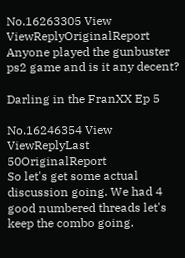No.16263305 View ViewReplyOriginalReport
Anyone played the gunbuster ps2 game and is it any decent?

Darling in the FranXX Ep 5

No.16246354 View ViewReplyLast 50OriginalReport
So let's get some actual discussion going. We had 4 good numbered threads let's keep the combo going.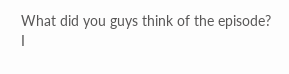What did you guys think of the episode?
I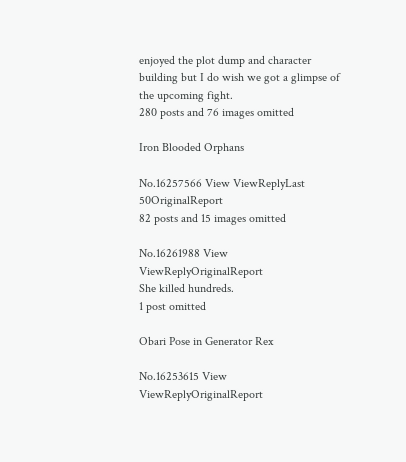enjoyed the plot dump and character building but I do wish we got a glimpse of the upcoming fight.
280 posts and 76 images omitted

Iron Blooded Orphans

No.16257566 View ViewReplyLast 50OriginalReport
82 posts and 15 images omitted

No.16261988 View ViewReplyOriginalReport
She killed hundreds.
1 post omitted

Obari Pose in Generator Rex

No.16253615 View ViewReplyOriginalReport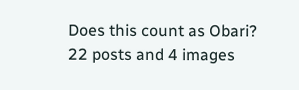Does this count as Obari?
22 posts and 4 images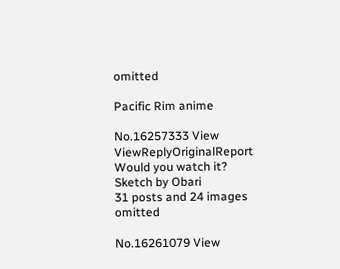omitted

Pacific Rim anime

No.16257333 View ViewReplyOriginalReport
Would you watch it?
Sketch by Obari
31 posts and 24 images omitted

No.16261079 View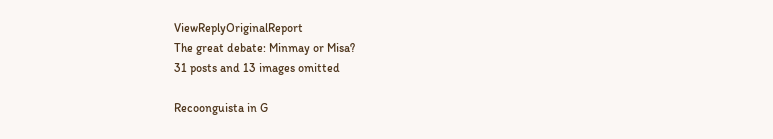ViewReplyOriginalReport
The great debate: Minmay or Misa?
31 posts and 13 images omitted

Recoonguista in G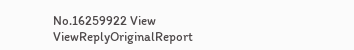No.16259922 View ViewReplyOriginalReport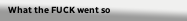What the FUCK went so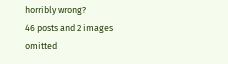horribly wrong?
46 posts and 2 images omitted